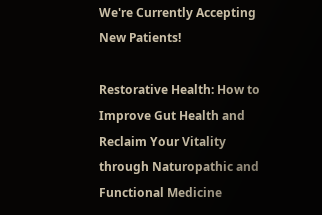We're Currently Accepting New Patients!

Restorative Health: How to Improve Gut Health and Reclaim Your Vitality through Naturopathic and Functional Medicine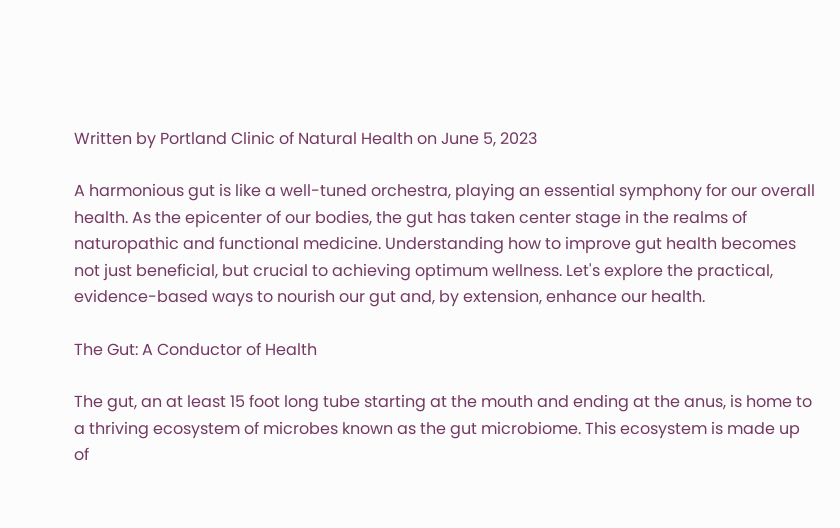Written by Portland Clinic of Natural Health on June 5, 2023

A harmonious gut is like a well-tuned orchestra, playing an essential symphony for our overall health. As the epicenter of our bodies, the gut has taken center stage in the realms of naturopathic and functional medicine. Understanding how to improve gut health becomes not just beneficial, but crucial to achieving optimum wellness. Let's explore the practical, evidence-based ways to nourish our gut and, by extension, enhance our health.

The Gut: A Conductor of Health

The gut, an at least 15 foot long tube starting at the mouth and ending at the anus, is home to a thriving ecosystem of microbes known as the gut microbiome. This ecosystem is made up of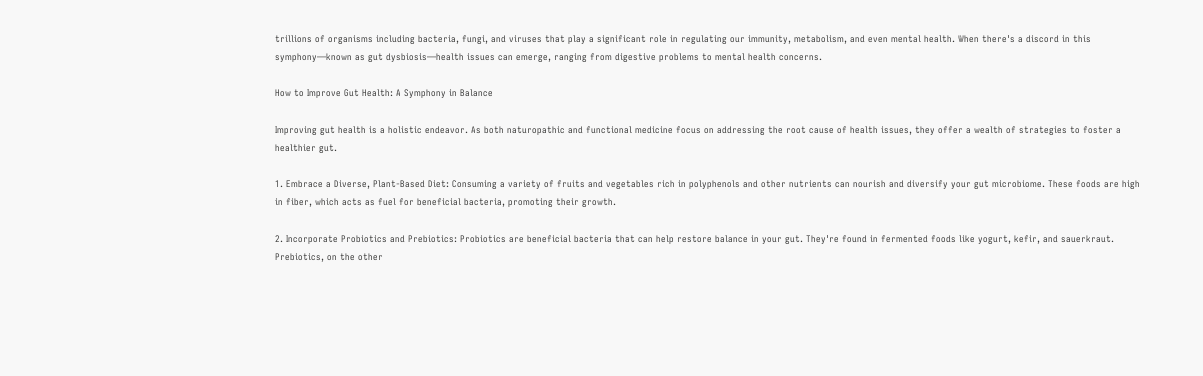trillions of organisms including bacteria, fungi, and viruses that play a significant role in regulating our immunity, metabolism, and even mental health. When there's a discord in this symphony—known as gut dysbiosis—health issues can emerge, ranging from digestive problems to mental health concerns.

How to Improve Gut Health: A Symphony in Balance

Improving gut health is a holistic endeavor. As both naturopathic and functional medicine focus on addressing the root cause of health issues, they offer a wealth of strategies to foster a healthier gut.

1. Embrace a Diverse, Plant-Based Diet: Consuming a variety of fruits and vegetables rich in polyphenols and other nutrients can nourish and diversify your gut microbiome. These foods are high in fiber, which acts as fuel for beneficial bacteria, promoting their growth.

2. Incorporate Probiotics and Prebiotics: Probiotics are beneficial bacteria that can help restore balance in your gut. They're found in fermented foods like yogurt, kefir, and sauerkraut. Prebiotics, on the other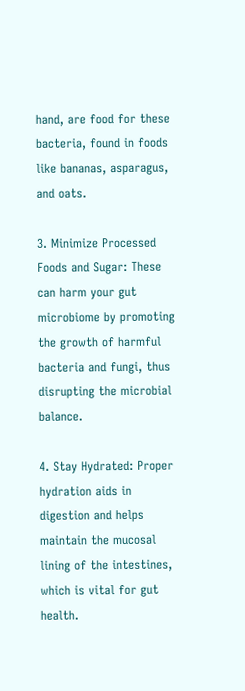hand, are food for these bacteria, found in foods like bananas, asparagus, and oats.

3. Minimize Processed Foods and Sugar: These can harm your gut microbiome by promoting the growth of harmful bacteria and fungi, thus disrupting the microbial balance.

4. Stay Hydrated: Proper hydration aids in digestion and helps maintain the mucosal lining of the intestines, which is vital for gut health.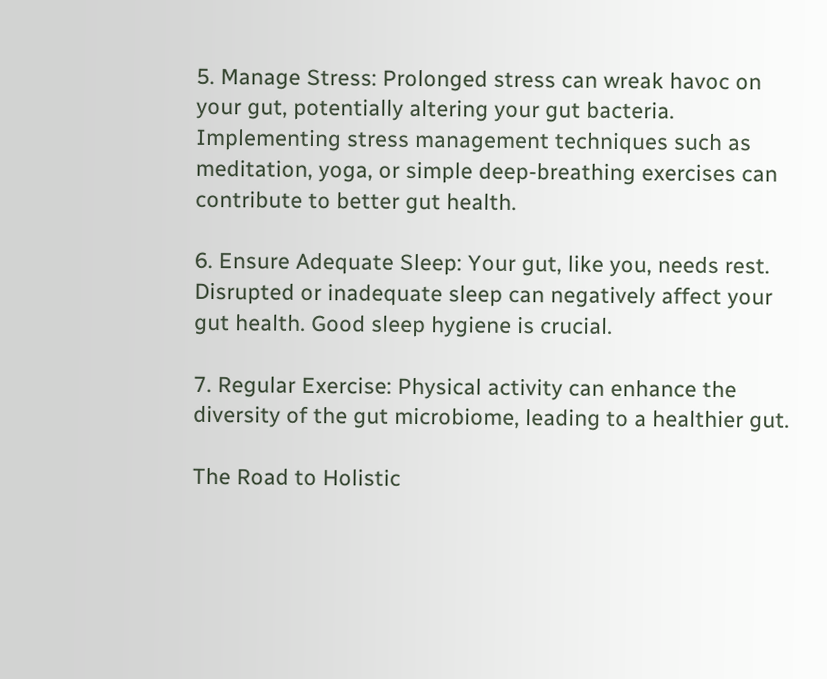5. Manage Stress: Prolonged stress can wreak havoc on your gut, potentially altering your gut bacteria. Implementing stress management techniques such as meditation, yoga, or simple deep-breathing exercises can contribute to better gut health.

6. Ensure Adequate Sleep: Your gut, like you, needs rest. Disrupted or inadequate sleep can negatively affect your gut health. Good sleep hygiene is crucial.

7. Regular Exercise: Physical activity can enhance the diversity of the gut microbiome, leading to a healthier gut.

The Road to Holistic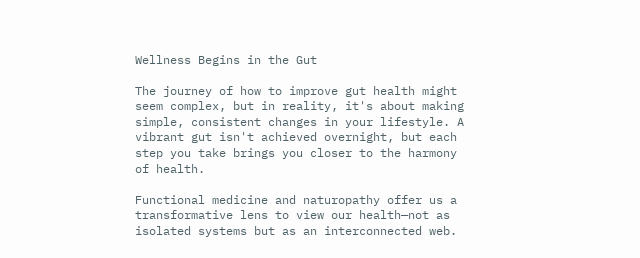Wellness Begins in the Gut

The journey of how to improve gut health might seem complex, but in reality, it's about making simple, consistent changes in your lifestyle. A vibrant gut isn't achieved overnight, but each step you take brings you closer to the harmony of health.

Functional medicine and naturopathy offer us a transformative lens to view our health—not as isolated systems but as an interconnected web.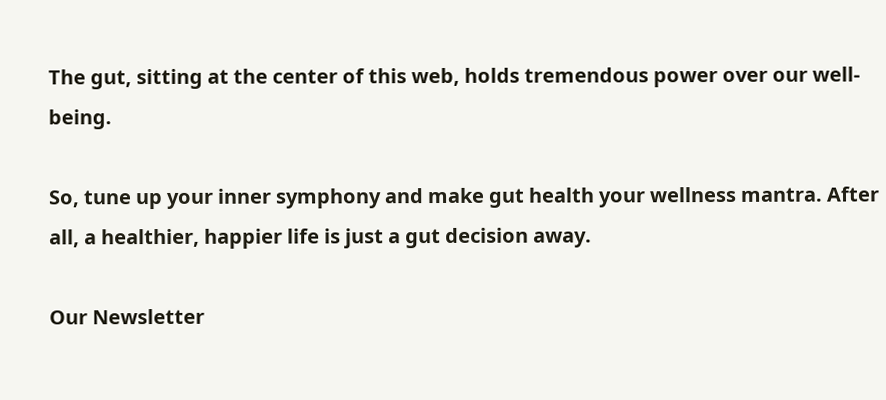The gut, sitting at the center of this web, holds tremendous power over our well-being.

So, tune up your inner symphony and make gut health your wellness mantra. After all, a healthier, happier life is just a gut decision away.

Our Newsletter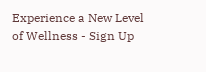Experience a New Level of Wellness - Sign Up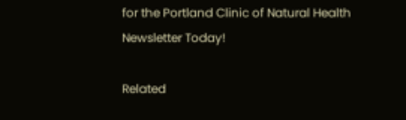for the Portland Clinic of Natural Health Newsletter Today!

Related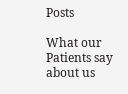Posts

What our Patients say about us